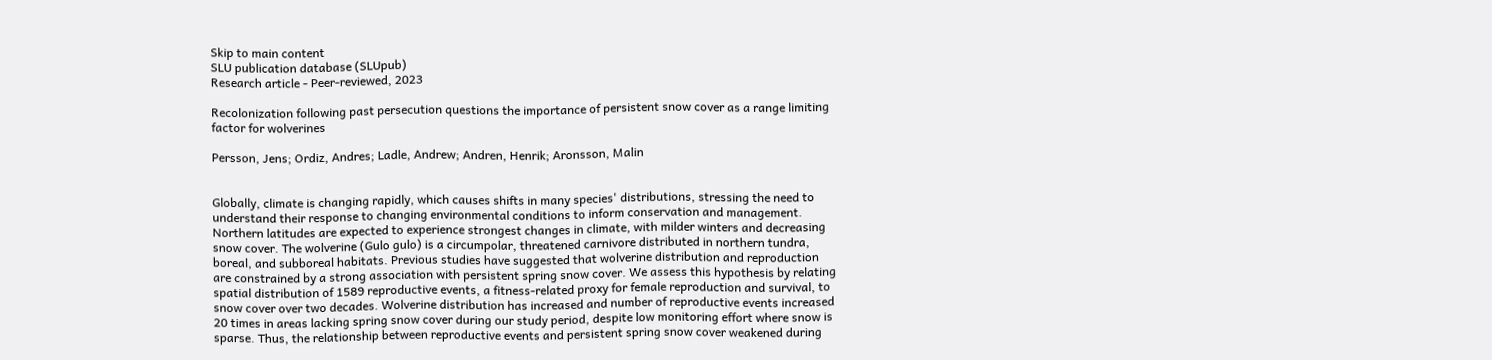Skip to main content
SLU publication database (SLUpub)
Research article - Peer-reviewed, 2023

Recolonization following past persecution questions the importance of persistent snow cover as a range limiting factor for wolverines

Persson, Jens; Ordiz, Andres; Ladle, Andrew; Andren, Henrik; Aronsson, Malin


Globally, climate is changing rapidly, which causes shifts in many species' distributions, stressing the need to understand their response to changing environmental conditions to inform conservation and management. Northern latitudes are expected to experience strongest changes in climate, with milder winters and decreasing snow cover. The wolverine (Gulo gulo) is a circumpolar, threatened carnivore distributed in northern tundra, boreal, and subboreal habitats. Previous studies have suggested that wolverine distribution and reproduction are constrained by a strong association with persistent spring snow cover. We assess this hypothesis by relating spatial distribution of 1589 reproductive events, a fitness-related proxy for female reproduction and survival, to snow cover over two decades. Wolverine distribution has increased and number of reproductive events increased 20 times in areas lacking spring snow cover during our study period, despite low monitoring effort where snow is sparse. Thus, the relationship between reproductive events and persistent spring snow cover weakened during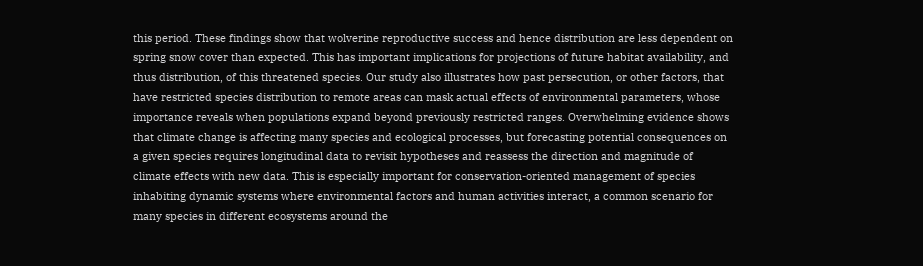this period. These findings show that wolverine reproductive success and hence distribution are less dependent on spring snow cover than expected. This has important implications for projections of future habitat availability, and thus distribution, of this threatened species. Our study also illustrates how past persecution, or other factors, that have restricted species distribution to remote areas can mask actual effects of environmental parameters, whose importance reveals when populations expand beyond previously restricted ranges. Overwhelming evidence shows that climate change is affecting many species and ecological processes, but forecasting potential consequences on a given species requires longitudinal data to revisit hypotheses and reassess the direction and magnitude of climate effects with new data. This is especially important for conservation-oriented management of species inhabiting dynamic systems where environmental factors and human activities interact, a common scenario for many species in different ecosystems around the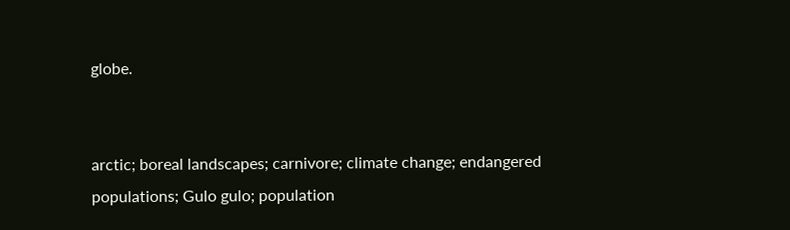globe.


arctic; boreal landscapes; carnivore; climate change; endangered populations; Gulo gulo; population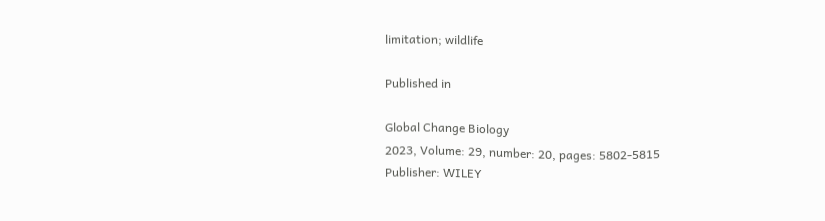limitation; wildlife

Published in

Global Change Biology
2023, Volume: 29, number: 20, pages: 5802-5815
Publisher: WILEY